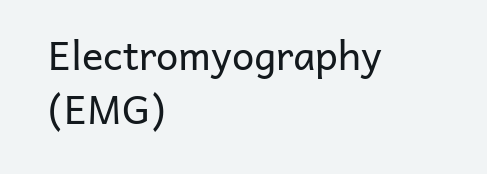Electromyography (EMG)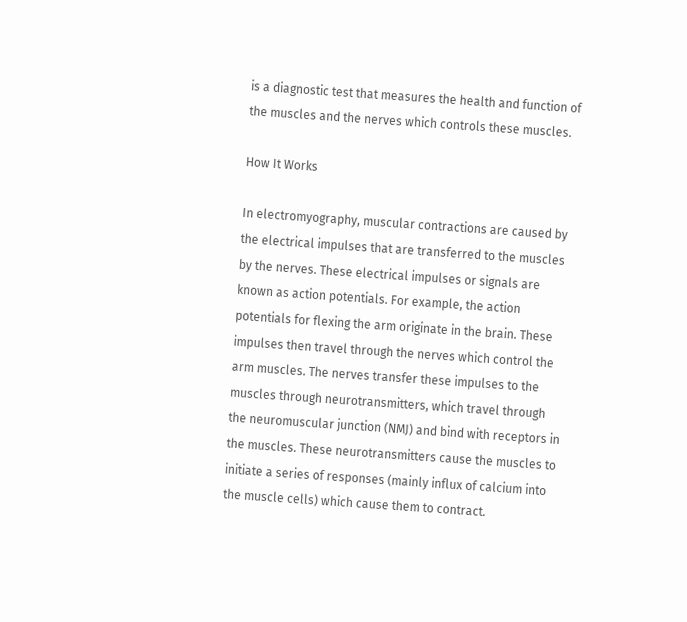is a diagnostic test that measures the health and function of the muscles and the nerves which controls these muscles.

How It Works

In electromyography, muscular contractions are caused by the electrical impulses that are transferred to the muscles by the nerves. These electrical impulses or signals are known as action potentials. For example, the action potentials for flexing the arm originate in the brain. These impulses then travel through the nerves which control the arm muscles. The nerves transfer these impulses to the muscles through neurotransmitters, which travel through the neuromuscular junction (NMJ) and bind with receptors in the muscles. These neurotransmitters cause the muscles to initiate a series of responses (mainly influx of calcium into the muscle cells) which cause them to contract.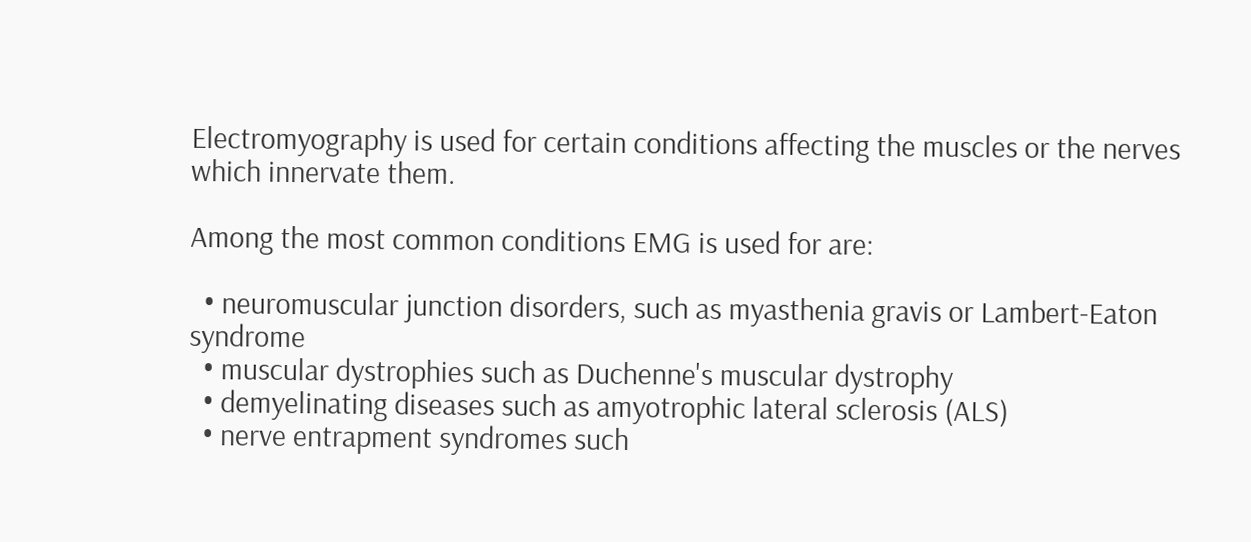Electromyography is used for certain conditions affecting the muscles or the nerves which innervate them.

Among the most common conditions EMG is used for are:

  • neuromuscular junction disorders, such as myasthenia gravis or Lambert-Eaton syndrome
  • muscular dystrophies such as Duchenne's muscular dystrophy
  • demyelinating diseases such as amyotrophic lateral sclerosis (ALS)
  • nerve entrapment syndromes such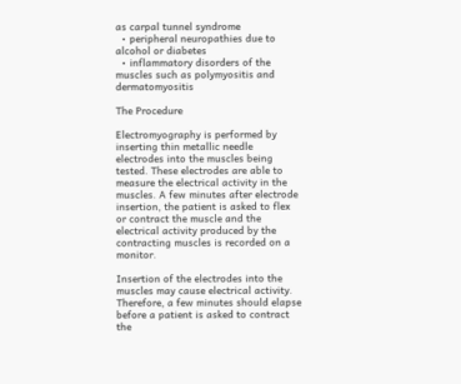as carpal tunnel syndrome
  • peripheral neuropathies due to alcohol or diabetes
  • inflammatory disorders of the muscles such as polymyositis and dermatomyositis

The Procedure

Electromyography is performed by inserting thin metallic needle electrodes into the muscles being tested. These electrodes are able to measure the electrical activity in the muscles. A few minutes after electrode insertion, the patient is asked to flex or contract the muscle and the electrical activity produced by the contracting muscles is recorded on a monitor.

Insertion of the electrodes into the muscles may cause electrical activity. Therefore, a few minutes should elapse before a patient is asked to contract the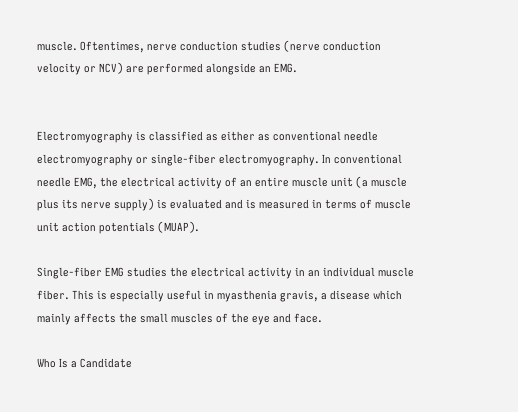muscle. Oftentimes, nerve conduction studies (nerve conduction velocity or NCV) are performed alongside an EMG.


Electromyography is classified as either as conventional needle electromyography or single-fiber electromyography. In conventional needle EMG, the electrical activity of an entire muscle unit (a muscle plus its nerve supply) is evaluated and is measured in terms of muscle unit action potentials (MUAP).

Single-fiber EMG studies the electrical activity in an individual muscle fiber. This is especially useful in myasthenia gravis, a disease which mainly affects the small muscles of the eye and face.

Who Is a Candidate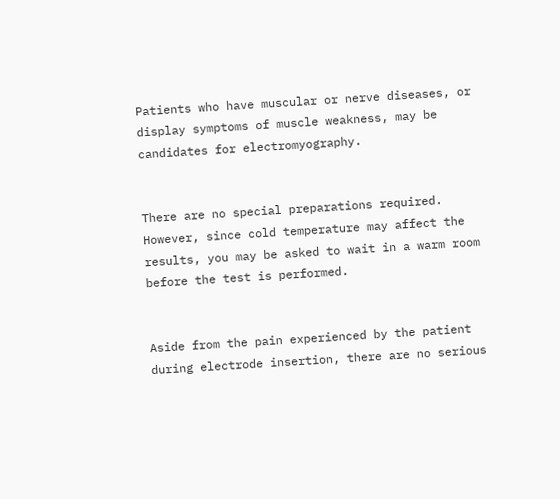Patients who have muscular or nerve diseases, or display symptoms of muscle weakness, may be candidates for electromyography.


There are no special preparations required. However, since cold temperature may affect the results, you may be asked to wait in a warm room before the test is performed.


Aside from the pain experienced by the patient during electrode insertion, there are no serious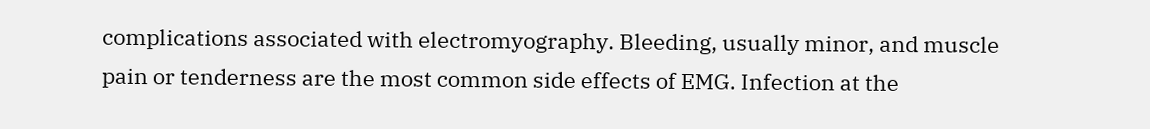complications associated with electromyography. Bleeding, usually minor, and muscle pain or tenderness are the most common side effects of EMG. Infection at the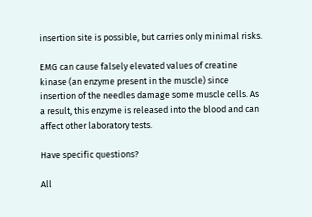insertion site is possible, but carries only minimal risks.

EMG can cause falsely elevated values of creatine kinase (an enzyme present in the muscle) since insertion of the needles damage some muscle cells. As a result, this enzyme is released into the blood and can affect other laboratory tests.

Have specific questions?

All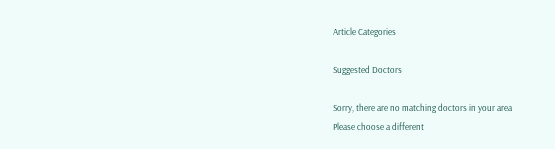Article Categories

Suggested Doctors

Sorry, there are no matching doctors in your area
Please choose a different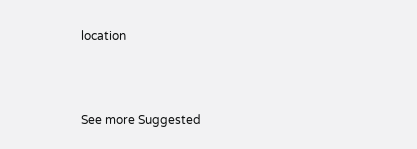location



See more Suggested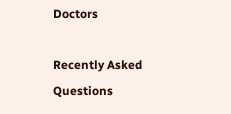Doctors

Recently Asked Questions